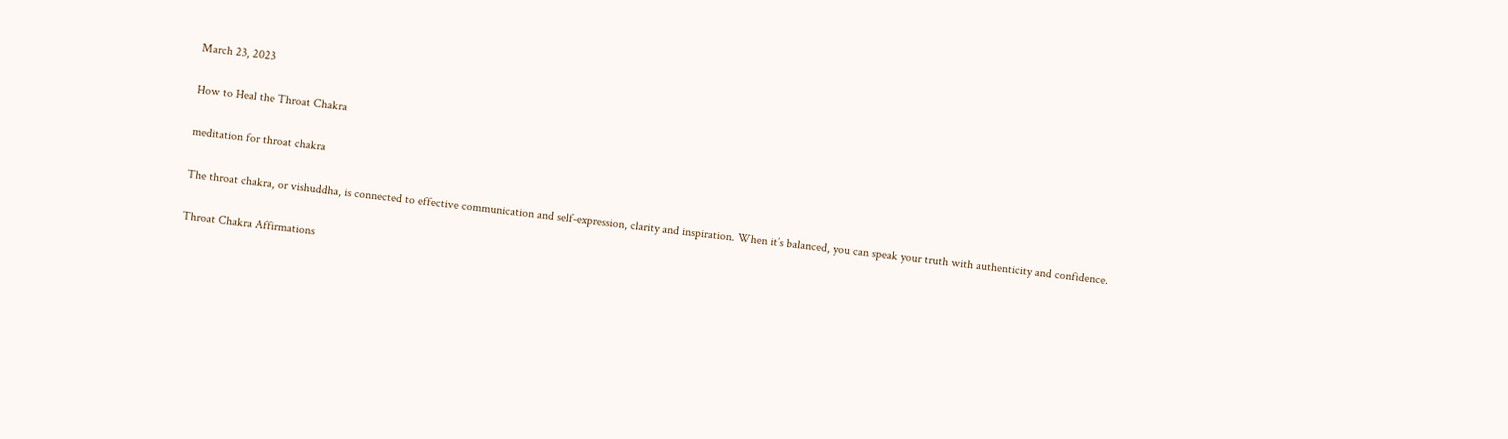March 23, 2023

How to Heal the Throat Chakra

meditation for throat chakra

The throat chakra, or vishuddha, is connected to effective communication and self-expression, clarity and inspiration. When it’s balanced, you can speak your truth with authenticity and confidence.

Throat Chakra Affirmations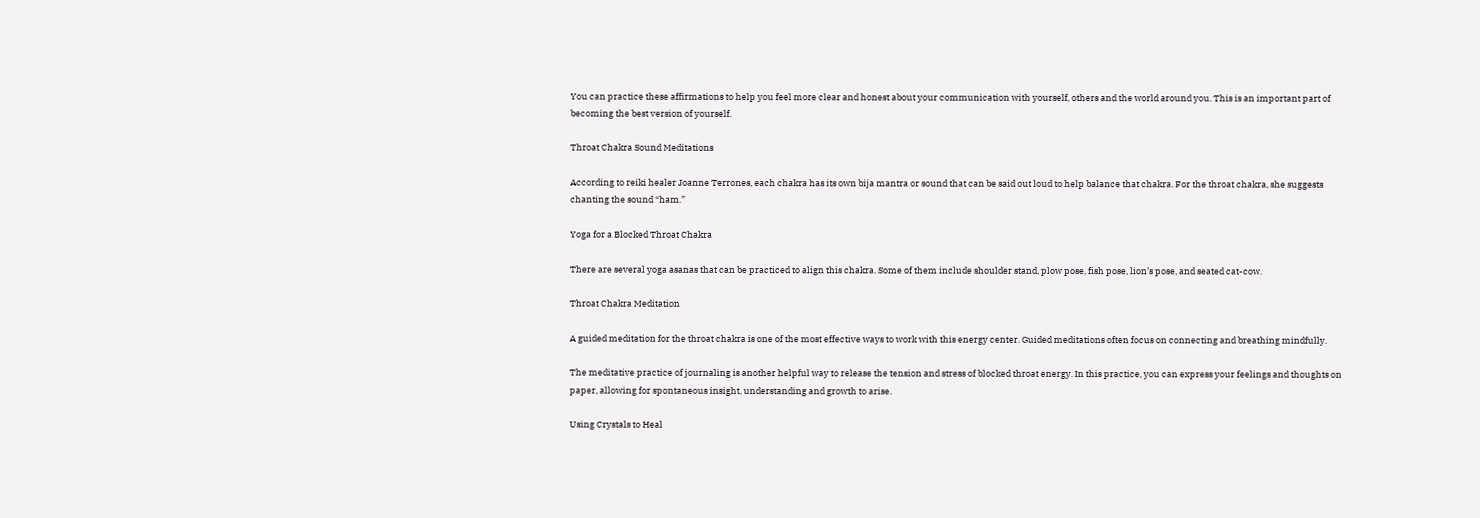You can practice these affirmations to help you feel more clear and honest about your communication with yourself, others and the world around you. This is an important part of becoming the best version of yourself.

Throat Chakra Sound Meditations

According to reiki healer Joanne Terrones, each chakra has its own bija mantra or sound that can be said out loud to help balance that chakra. For the throat chakra, she suggests chanting the sound “ham.”

Yoga for a Blocked Throat Chakra

There are several yoga asanas that can be practiced to align this chakra. Some of them include shoulder stand, plow pose, fish pose, lion’s pose, and seated cat-cow.

Throat Chakra Meditation

A guided meditation for the throat chakra is one of the most effective ways to work with this energy center. Guided meditations often focus on connecting and breathing mindfully.

The meditative practice of journaling is another helpful way to release the tension and stress of blocked throat energy. In this practice, you can express your feelings and thoughts on paper, allowing for spontaneous insight, understanding and growth to arise.

Using Crystals to Heal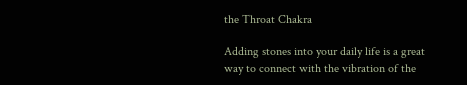the Throat Chakra

Adding stones into your daily life is a great way to connect with the vibration of the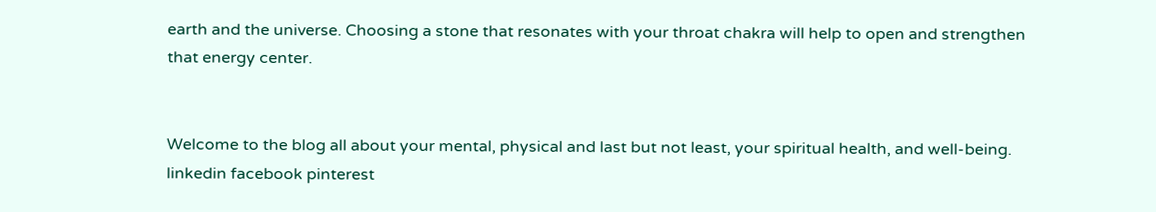earth and the universe. Choosing a stone that resonates with your throat chakra will help to open and strengthen that energy center.


Welcome to the blog all about your mental, physical and last but not least, your spiritual health, and well-being.
linkedin facebook pinterest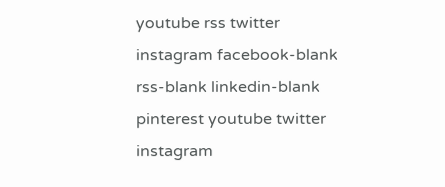youtube rss twitter instagram facebook-blank rss-blank linkedin-blank pinterest youtube twitter instagram